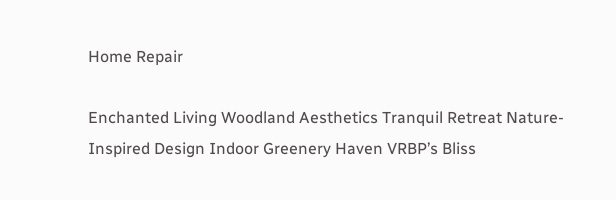Home Repair

Enchanted Living Woodland Aesthetics Tranquil Retreat Nature-Inspired Design Indoor Greenery Haven VRBP’s Bliss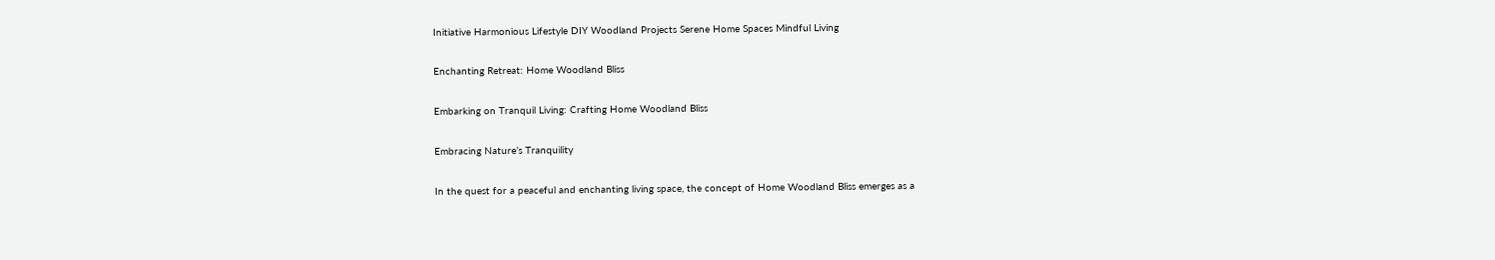Initiative Harmonious Lifestyle DIY Woodland Projects Serene Home Spaces Mindful Living

Enchanting Retreat: Home Woodland Bliss

Embarking on Tranquil Living: Crafting Home Woodland Bliss

Embracing Nature’s Tranquility

In the quest for a peaceful and enchanting living space, the concept of Home Woodland Bliss emerges as a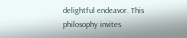delightful endeavor. This philosophy invites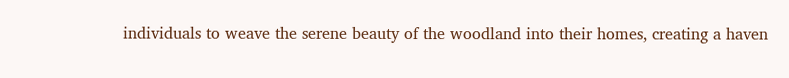individuals to weave the serene beauty of the woodland into their homes, creating a haven